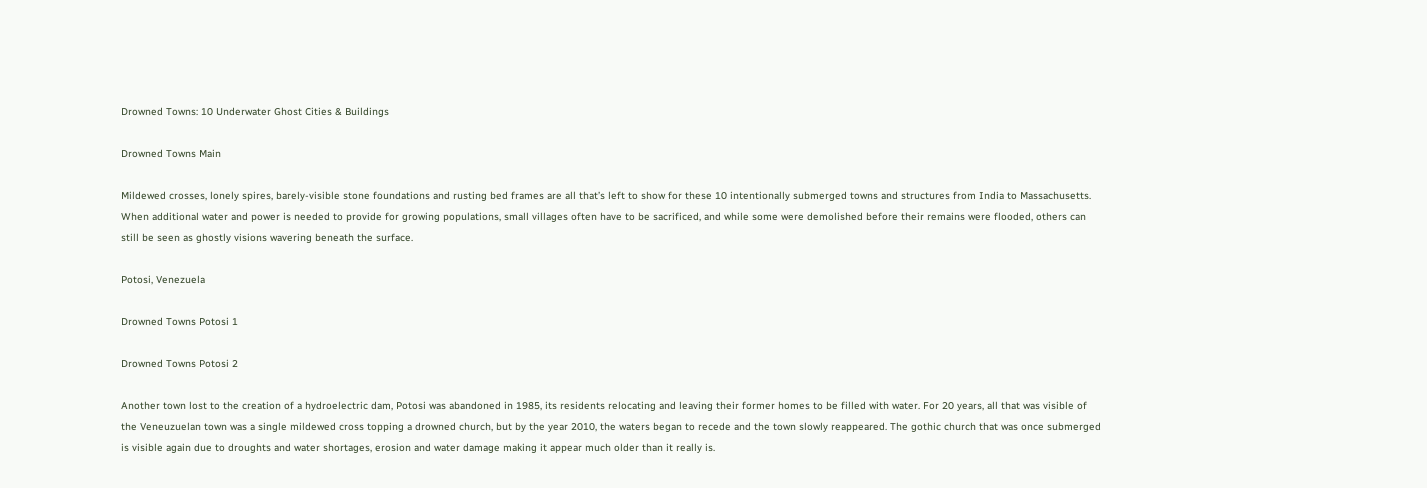Drowned Towns: 10 Underwater Ghost Cities & Buildings

Drowned Towns Main

Mildewed crosses, lonely spires, barely-visible stone foundations and rusting bed frames are all that’s left to show for these 10 intentionally submerged towns and structures from India to Massachusetts. When additional water and power is needed to provide for growing populations, small villages often have to be sacrificed, and while some were demolished before their remains were flooded, others can still be seen as ghostly visions wavering beneath the surface.

Potosi, Venezuela

Drowned Towns Potosi 1

Drowned Towns Potosi 2

Another town lost to the creation of a hydroelectric dam, Potosi was abandoned in 1985, its residents relocating and leaving their former homes to be filled with water. For 20 years, all that was visible of the Veneuzuelan town was a single mildewed cross topping a drowned church, but by the year 2010, the waters began to recede and the town slowly reappeared. The gothic church that was once submerged is visible again due to droughts and water shortages, erosion and water damage making it appear much older than it really is.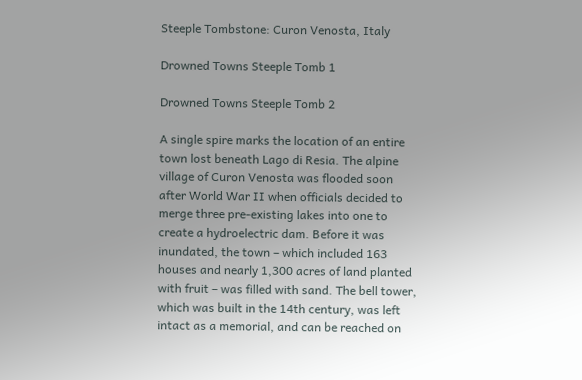Steeple Tombstone: Curon Venosta, Italy

Drowned Towns Steeple Tomb 1

Drowned Towns Steeple Tomb 2

A single spire marks the location of an entire town lost beneath Lago di Resia. The alpine village of Curon Venosta was flooded soon after World War II when officials decided to merge three pre-existing lakes into one to create a hydroelectric dam. Before it was inundated, the town – which included 163 houses and nearly 1,300 acres of land planted with fruit – was filled with sand. The bell tower, which was built in the 14th century, was left intact as a memorial, and can be reached on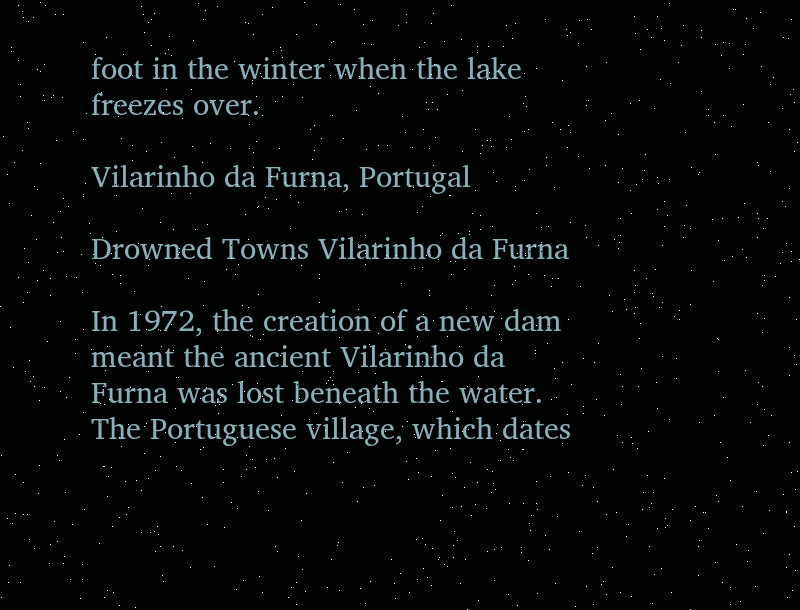foot in the winter when the lake freezes over.

Vilarinho da Furna, Portugal

Drowned Towns Vilarinho da Furna

In 1972, the creation of a new dam meant the ancient Vilarinho da Furna was lost beneath the water. The Portuguese village, which dates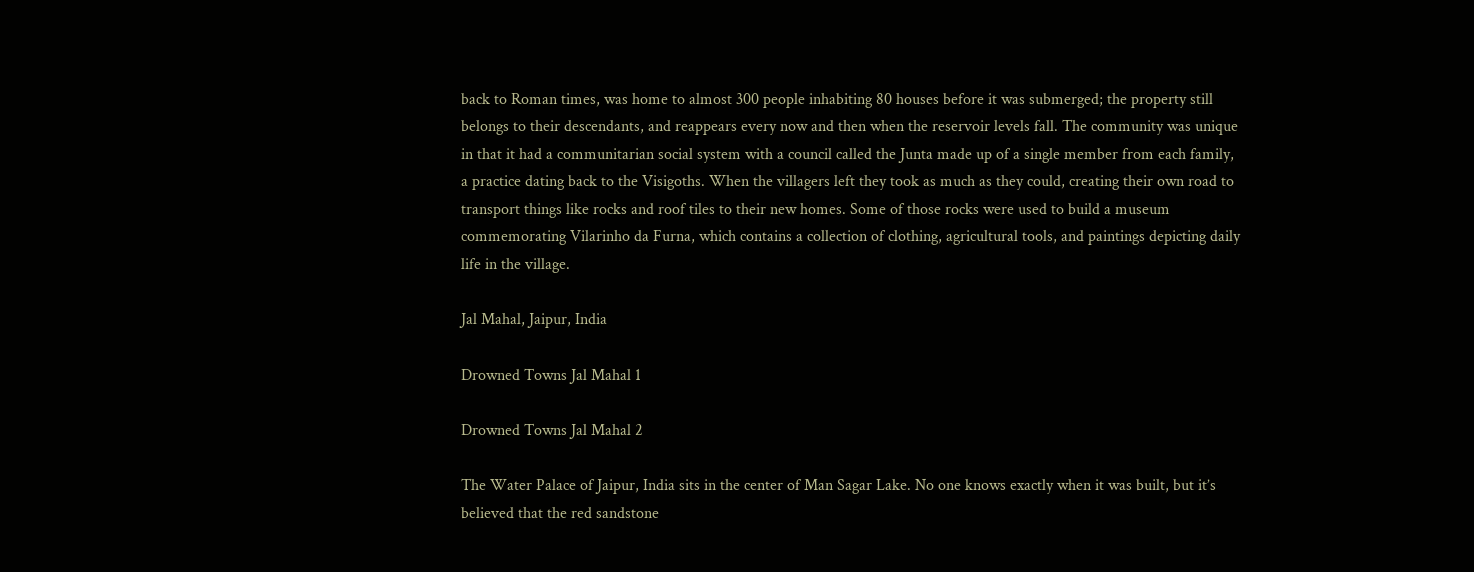back to Roman times, was home to almost 300 people inhabiting 80 houses before it was submerged; the property still belongs to their descendants, and reappears every now and then when the reservoir levels fall. The community was unique in that it had a communitarian social system with a council called the Junta made up of a single member from each family, a practice dating back to the Visigoths. When the villagers left they took as much as they could, creating their own road to transport things like rocks and roof tiles to their new homes. Some of those rocks were used to build a museum commemorating Vilarinho da Furna, which contains a collection of clothing, agricultural tools, and paintings depicting daily life in the village.

Jal Mahal, Jaipur, India

Drowned Towns Jal Mahal 1

Drowned Towns Jal Mahal 2

The Water Palace of Jaipur, India sits in the center of Man Sagar Lake. No one knows exactly when it was built, but it’s believed that the red sandstone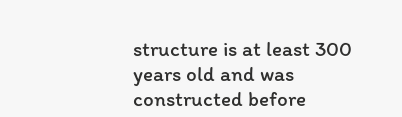structure is at least 300 years old and was constructed before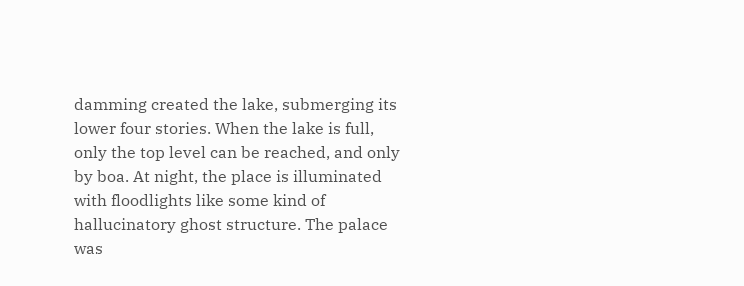damming created the lake, submerging its lower four stories. When the lake is full, only the top level can be reached, and only by boa. At night, the place is illuminated with floodlights like some kind of hallucinatory ghost structure. The palace was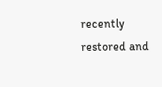recently restored and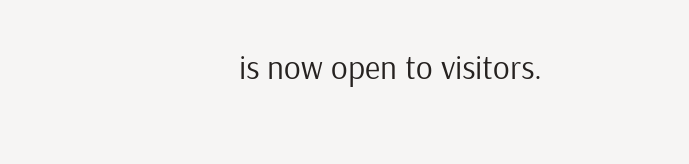is now open to visitors.